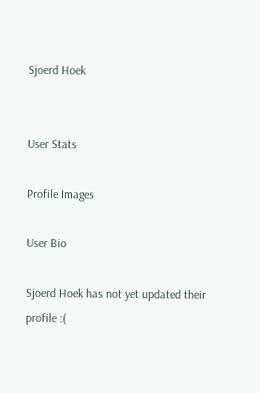Sjoerd Hoek


User Stats

Profile Images

User Bio

Sjoerd Hoek has not yet updated their profile :(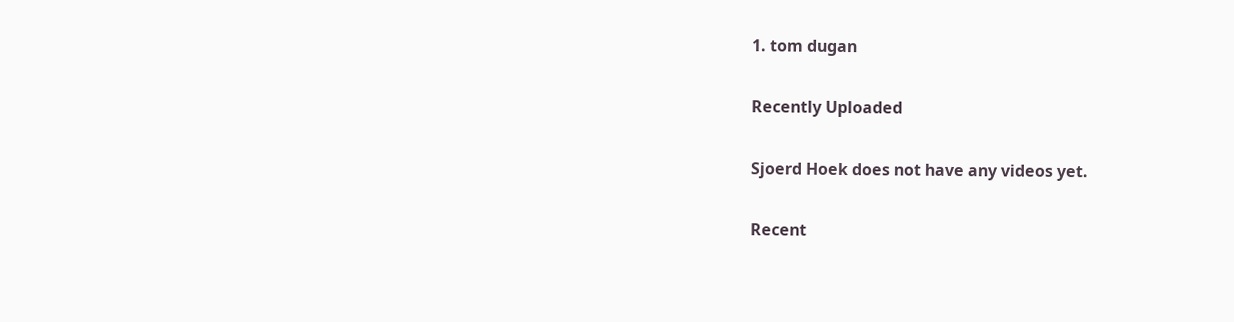1. tom dugan

Recently Uploaded

Sjoerd Hoek does not have any videos yet.

Recent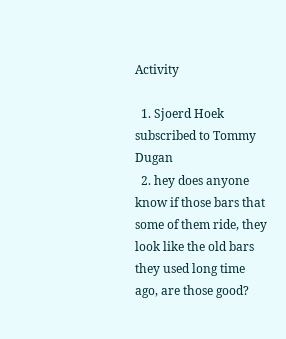Activity

  1. Sjoerd Hoek subscribed to Tommy Dugan
  2. hey does anyone know if those bars that some of them ride, they look like the old bars they used long time ago, are those good?